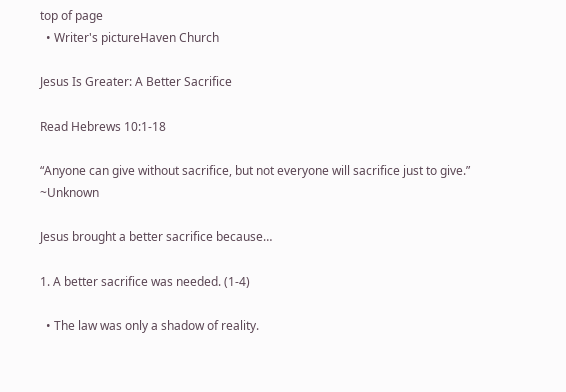top of page
  • Writer's pictureHaven Church

Jesus Is Greater: A Better Sacrifice

Read Hebrews 10:1-18

“Anyone can give without sacrifice, but not everyone will sacrifice just to give.” ~Unknown

Jesus brought a better sacrifice because…

1. A better sacrifice was needed. (1-4)

  • The law was only a shadow of reality.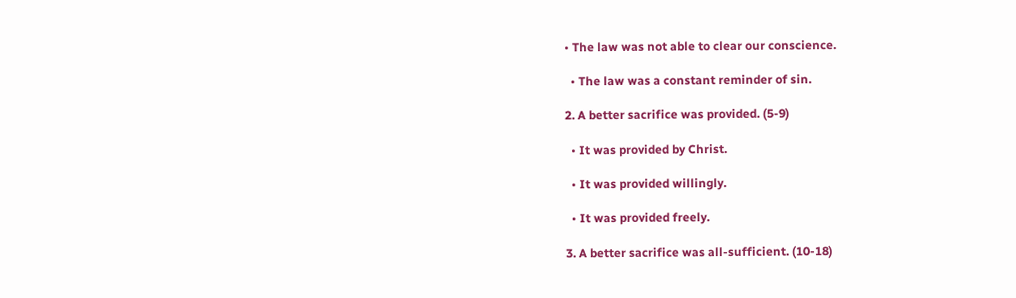• The law was not able to clear our conscience.

  • The law was a constant reminder of sin.

2. A better sacrifice was provided. (5-9)

  • It was provided by Christ.

  • It was provided willingly.

  • It was provided freely.

3. A better sacrifice was all-sufficient. (10-18)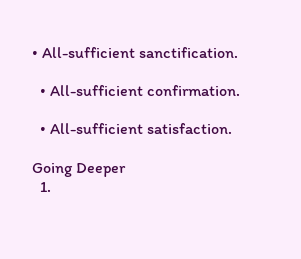• All-sufficient sanctification.

  • All-sufficient confirmation.

  • All-sufficient satisfaction.

Going Deeper
  1.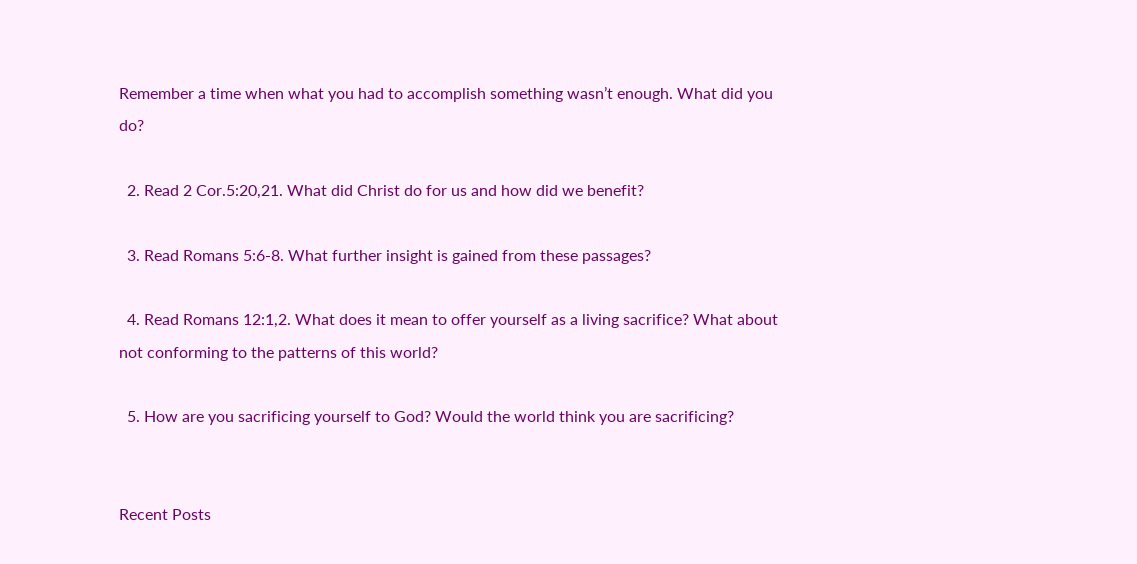Remember a time when what you had to accomplish something wasn’t enough. What did you do?

  2. Read 2 Cor.5:20,21. What did Christ do for us and how did we benefit?

  3. Read Romans 5:6-8. What further insight is gained from these passages?

  4. Read Romans 12:1,2. What does it mean to offer yourself as a living sacrifice? What about not conforming to the patterns of this world?

  5. How are you sacrificing yourself to God? Would the world think you are sacrificing?


Recent Posts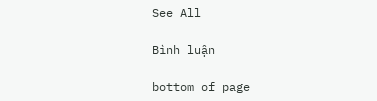See All

Bình luận

bottom of page